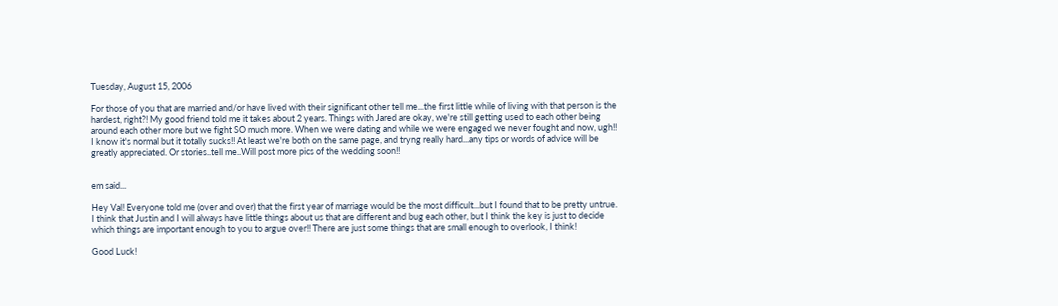Tuesday, August 15, 2006

For those of you that are married and/or have lived with their significant other tell me...the first little while of living with that person is the hardest, right?! My good friend told me it takes about 2 years. Things with Jared are okay, we're still getting used to each other being around each other more but we fight SO much more. When we were dating and while we were engaged we never fought and now, ugh!! I know it's normal but it totally sucks!! At least we're both on the same page, and tryng really hard...any tips or words of advice will be greatly appreciated. Or stories..tell me..Will post more pics of the wedding soon!!


em said...

Hey Val! Everyone told me (over and over) that the first year of marriage would be the most difficult...but I found that to be pretty untrue. I think that Justin and I will always have little things about us that are different and bug each other, but I think the key is just to decide which things are important enough to you to argue over!! There are just some things that are small enough to overlook, I think!

Good Luck!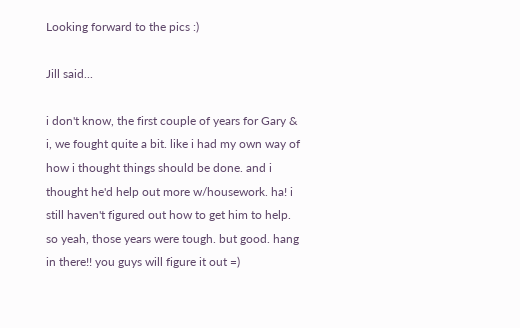Looking forward to the pics :)

Jill said...

i don't know, the first couple of years for Gary & i, we fought quite a bit. like i had my own way of how i thought things should be done. and i thought he'd help out more w/housework. ha! i still haven't figured out how to get him to help. so yeah, those years were tough. but good. hang in there!! you guys will figure it out =)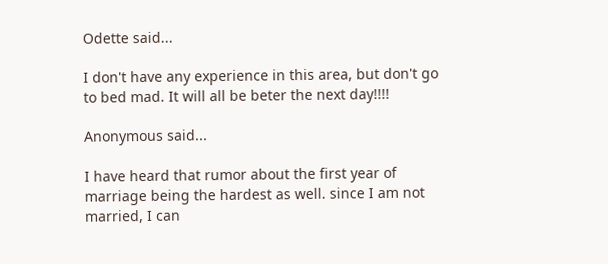Odette said...

I don't have any experience in this area, but don't go to bed mad. It will all be beter the next day!!!!

Anonymous said...

I have heard that rumor about the first year of marriage being the hardest as well. since I am not married, I can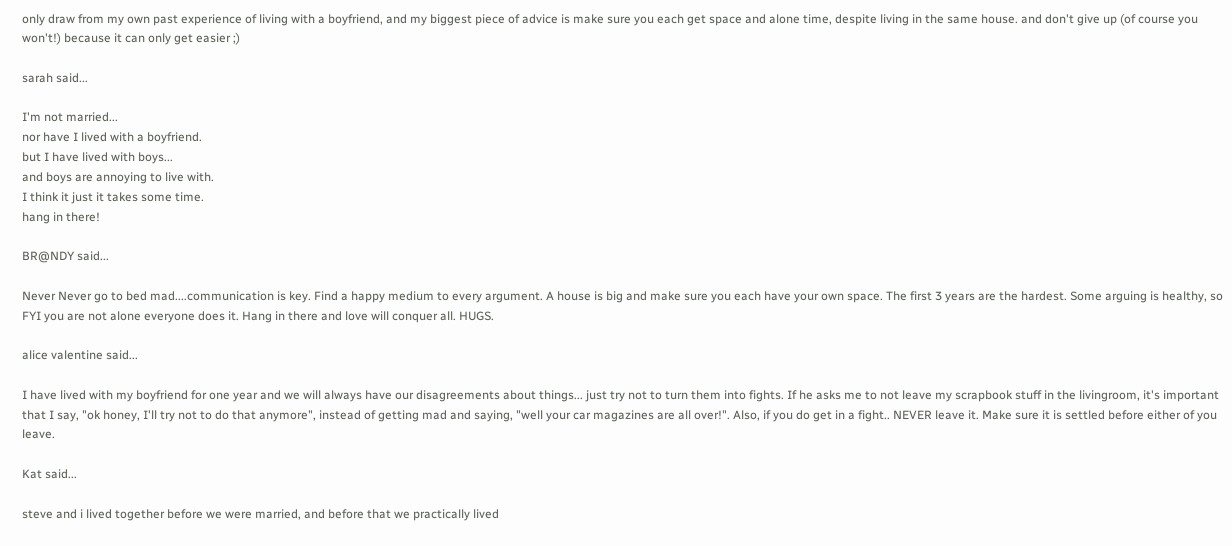only draw from my own past experience of living with a boyfriend, and my biggest piece of advice is make sure you each get space and alone time, despite living in the same house. and don't give up (of course you won't!) because it can only get easier ;)

sarah said...

I'm not married...
nor have I lived with a boyfriend.
but I have lived with boys...
and boys are annoying to live with.
I think it just it takes some time.
hang in there!

BR@NDY said...

Never Never go to bed mad....communication is key. Find a happy medium to every argument. A house is big and make sure you each have your own space. The first 3 years are the hardest. Some arguing is healthy, so FYI you are not alone everyone does it. Hang in there and love will conquer all. HUGS.

alice valentine said...

I have lived with my boyfriend for one year and we will always have our disagreements about things... just try not to turn them into fights. If he asks me to not leave my scrapbook stuff in the livingroom, it's important that I say, "ok honey, I'll try not to do that anymore", instead of getting mad and saying, "well your car magazines are all over!". Also, if you do get in a fight.. NEVER leave it. Make sure it is settled before either of you leave.

Kat said...

steve and i lived together before we were married, and before that we practically lived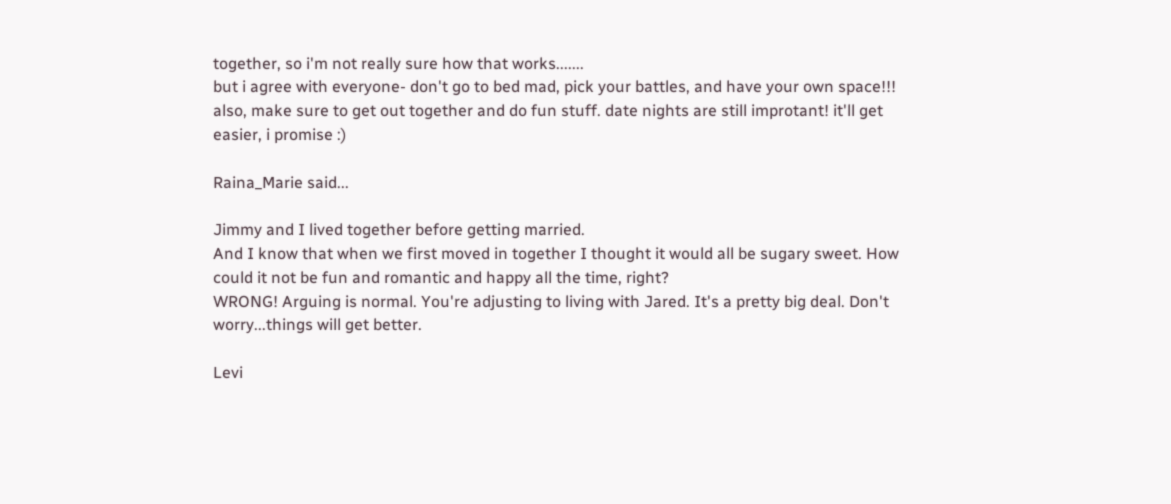together, so i'm not really sure how that works.......
but i agree with everyone- don't go to bed mad, pick your battles, and have your own space!!!
also, make sure to get out together and do fun stuff. date nights are still improtant! it'll get easier, i promise :)

Raina_Marie said...

Jimmy and I lived together before getting married.
And I know that when we first moved in together I thought it would all be sugary sweet. How could it not be fun and romantic and happy all the time, right?
WRONG! Arguing is normal. You're adjusting to living with Jared. It's a pretty big deal. Don't worry...things will get better.

Levi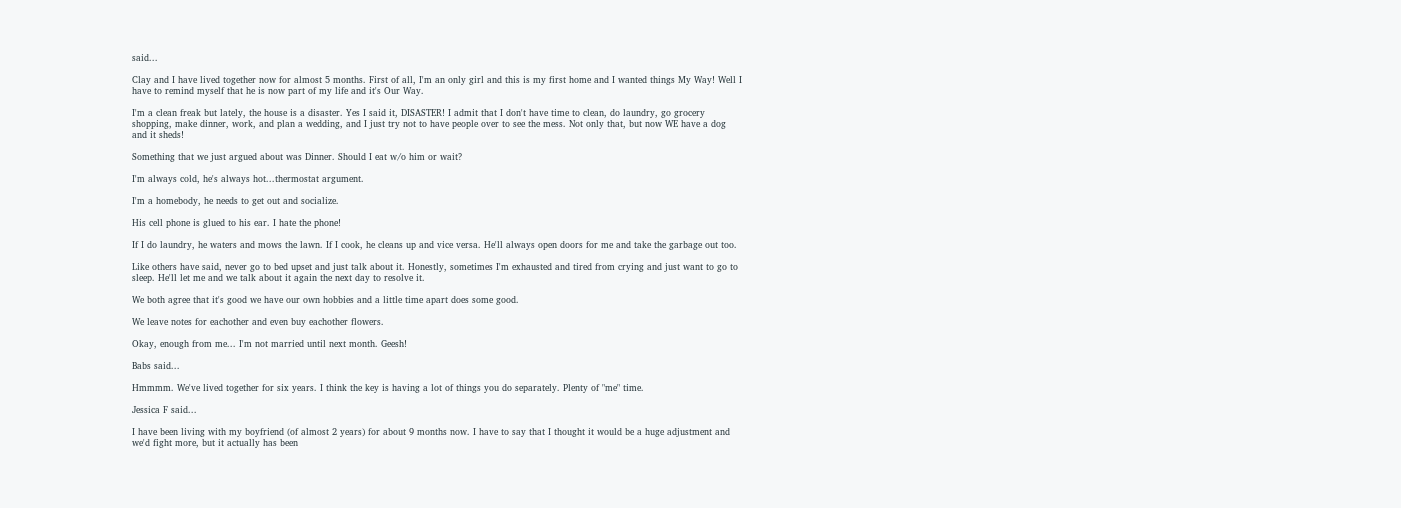said...

Clay and I have lived together now for almost 5 months. First of all, I'm an only girl and this is my first home and I wanted things My Way! Well I have to remind myself that he is now part of my life and it's Our Way.

I'm a clean freak but lately, the house is a disaster. Yes I said it, DISASTER! I admit that I don't have time to clean, do laundry, go grocery shopping, make dinner, work, and plan a wedding, and I just try not to have people over to see the mess. Not only that, but now WE have a dog and it sheds!

Something that we just argued about was Dinner. Should I eat w/o him or wait?

I'm always cold, he's always hot...thermostat argument.

I'm a homebody, he needs to get out and socialize.

His cell phone is glued to his ear. I hate the phone!

If I do laundry, he waters and mows the lawn. If I cook, he cleans up and vice versa. He'll always open doors for me and take the garbage out too.

Like others have said, never go to bed upset and just talk about it. Honestly, sometimes I'm exhausted and tired from crying and just want to go to sleep. He'll let me and we talk about it again the next day to resolve it.

We both agree that it's good we have our own hobbies and a little time apart does some good.

We leave notes for eachother and even buy eachother flowers.

Okay, enough from me... I'm not married until next month. Geesh!

Babs said...

Hmmmm. We've lived together for six years. I think the key is having a lot of things you do separately. Plenty of "me" time.

Jessica F said...

I have been living with my boyfriend (of almost 2 years) for about 9 months now. I have to say that I thought it would be a huge adjustment and we'd fight more, but it actually has been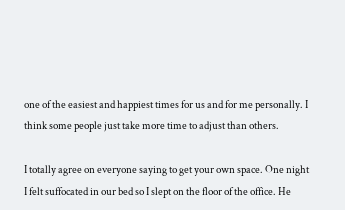one of the easiest and happiest times for us and for me personally. I think some people just take more time to adjust than others.

I totally agree on everyone saying to get your own space. One night I felt suffocated in our bed so I slept on the floor of the office. He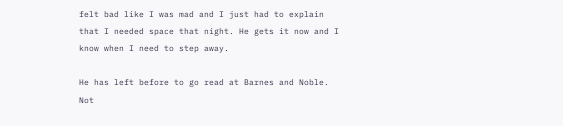felt bad like I was mad and I just had to explain that I needed space that night. He gets it now and I know when I need to step away.

He has left before to go read at Barnes and Noble. Not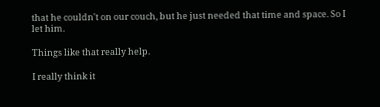that he couldn't on our couch, but he just needed that time and space. So I let him.

Things like that really help.

I really think it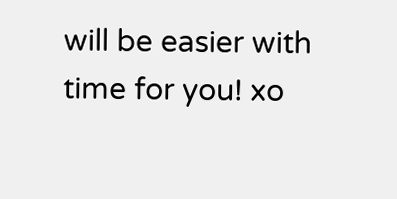will be easier with time for you! xo